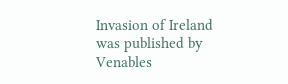Invasion of Ireland was published by Venables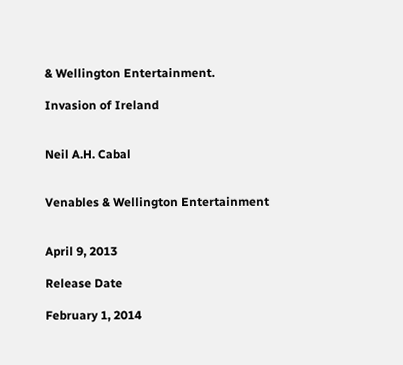& Wellington Entertainment.

Invasion of Ireland


Neil A.H. Cabal


Venables & Wellington Entertainment


April 9, 2013

Release Date

February 1, 2014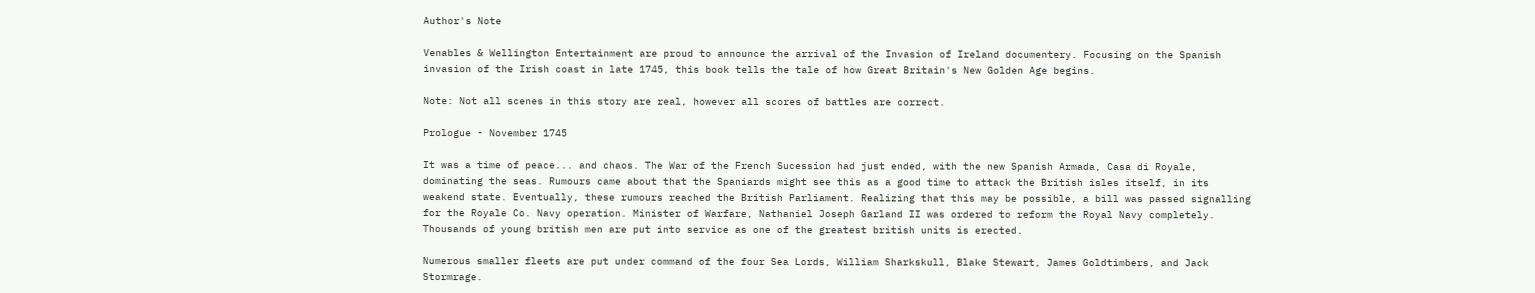Author's Note

Venables & Wellington Entertainment are proud to announce the arrival of the Invasion of Ireland documentery. Focusing on the Spanish invasion of the Irish coast in late 1745, this book tells the tale of how Great Britain's New Golden Age begins.

Note: Not all scenes in this story are real, however all scores of battles are correct.

Prologue - November 1745

It was a time of peace... and chaos. The War of the French Sucession had just ended, with the new Spanish Armada, Casa di Royale, dominating the seas. Rumours came about that the Spaniards might see this as a good time to attack the British isles itself, in its weakend state. Eventually, these rumours reached the British Parliament. Realizing that this may be possible, a bill was passed signalling for the Royale Co. Navy operation. Minister of Warfare, Nathaniel Joseph Garland II was ordered to reform the Royal Navy completely. Thousands of young british men are put into service as one of the greatest british units is erected.

Numerous smaller fleets are put under command of the four Sea Lords, William Sharkskull, Blake Stewart, James Goldtimbers, and Jack Stormrage.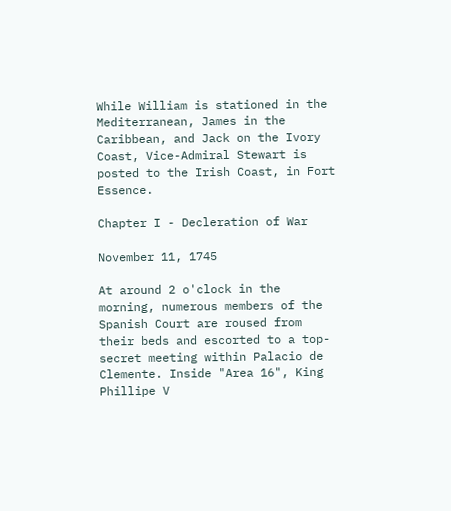While William is stationed in the Mediterranean, James in the Caribbean, and Jack on the Ivory Coast, Vice-Admiral Stewart is posted to the Irish Coast, in Fort Essence.

Chapter I - Decleration of War

November 11, 1745

At around 2 o'clock in the morning, numerous members of the Spanish Court are roused from their beds and escorted to a top-secret meeting within Palacio de Clemente. Inside "Area 16", King Phillipe V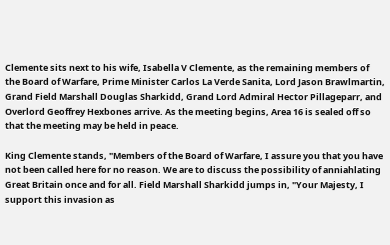Clemente sits next to his wife, Isabella V Clemente, as the remaining members of the Board of Warfare, Prime Minister Carlos La Verde Sanita, Lord Jason Brawlmartin, Grand Field Marshall Douglas Sharkidd, Grand Lord Admiral Hector Pillageparr, and Overlord Geoffrey Hexbones arrive. As the meeting begins, Area 16 is sealed off so that the meeting may be held in peace.

King Clemente stands, "Members of the Board of Warfare, I assure you that you have not been called here for no reason. We are to discuss the possibility of anniahlating Great Britain once and for all. Field Marshall Sharkidd jumps in, "Your Majesty, I support this invasion as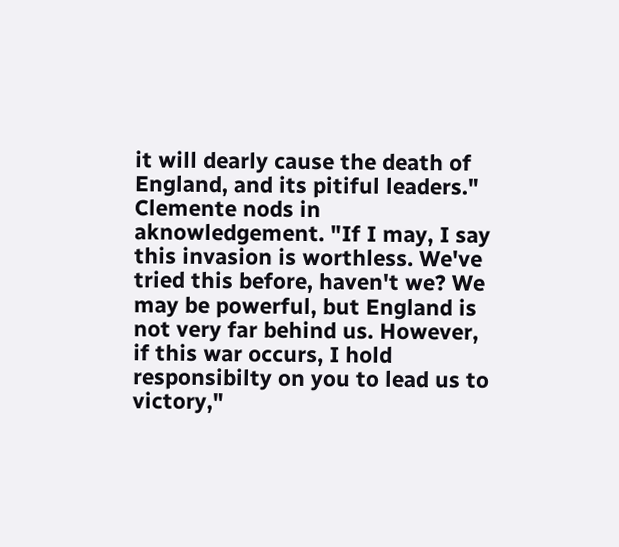it will dearly cause the death of England, and its pitiful leaders." Clemente nods in aknowledgement. "If I may, I say this invasion is worthless. We've tried this before, haven't we? We may be powerful, but England is not very far behind us. However, if this war occurs, I hold responsibilty on you to lead us to victory,"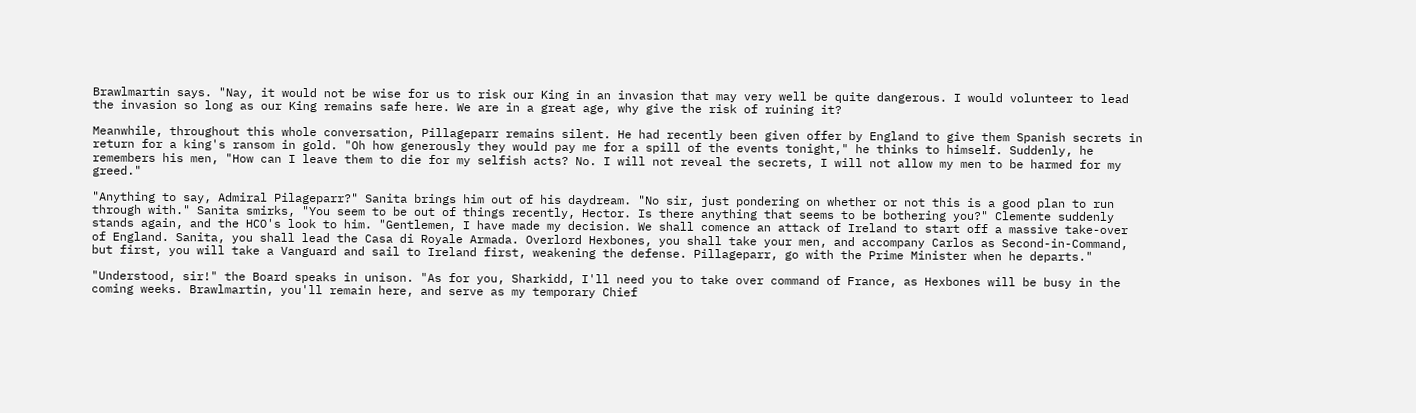Brawlmartin says. "Nay, it would not be wise for us to risk our King in an invasion that may very well be quite dangerous. I would volunteer to lead the invasion so long as our King remains safe here. We are in a great age, why give the risk of ruining it?

Meanwhile, throughout this whole conversation, Pillageparr remains silent. He had recently been given offer by England to give them Spanish secrets in return for a king's ransom in gold. "Oh how generously they would pay me for a spill of the events tonight," he thinks to himself. Suddenly, he remembers his men, "How can I leave them to die for my selfish acts? No. I will not reveal the secrets, I will not allow my men to be harmed for my greed."

"Anything to say, Admiral Pilageparr?" Sanita brings him out of his daydream. "No sir, just pondering on whether or not this is a good plan to run through with." Sanita smirks, "You seem to be out of things recently, Hector. Is there anything that seems to be bothering you?" Clemente suddenly stands again, and the HCO's look to him. "Gentlemen, I have made my decision. We shall comence an attack of Ireland to start off a massive take-over of England. Sanita, you shall lead the Casa di Royale Armada. Overlord Hexbones, you shall take your men, and accompany Carlos as Second-in-Command, but first, you will take a Vanguard and sail to Ireland first, weakening the defense. Pillageparr, go with the Prime Minister when he departs."

"Understood, sir!" the Board speaks in unison. "As for you, Sharkidd, I'll need you to take over command of France, as Hexbones will be busy in the coming weeks. Brawlmartin, you'll remain here, and serve as my temporary Chief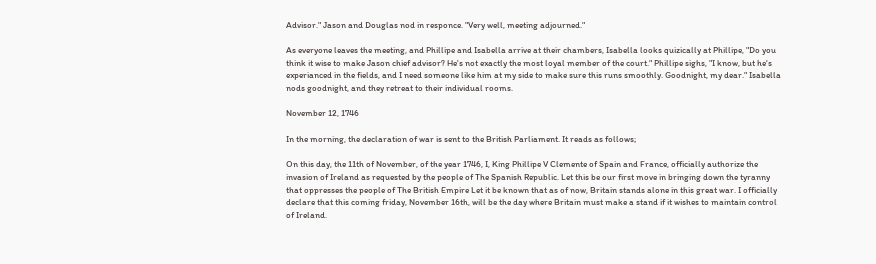Advisor." Jason and Douglas nod in responce. "Very well, meeting adjourned."

As everyone leaves the meeting, and Phillipe and Isabella arrive at their chambers, Isabella looks quizically at Phillipe, "Do you think it wise to make Jason chief advisor? He's not exactly the most loyal member of the court." Phillipe sighs, "I know, but he's experianced in the fields, and I need someone like him at my side to make sure this runs smoothly. Goodnight, my dear." Isabella nods goodnight, and they retreat to their individual rooms.

November 12, 1746

In the morning, the declaration of war is sent to the British Parliament. It reads as follows;

On this day, the 11th of November, of the year 1746, I, King Phillipe V Clemente of Spain and France, officially authorize the invasion of Ireland as requested by the people of The Spanish Republic. Let this be our first move in bringing down the tyranny that oppresses the people of The British Empire Let it be known that as of now, Britain stands alone in this great war. I officially declare that this coming friday, November 16th, will be the day where Britain must make a stand if it wishes to maintain control of Ireland.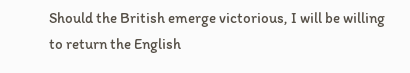Should the British emerge victorious, I will be willing to return the English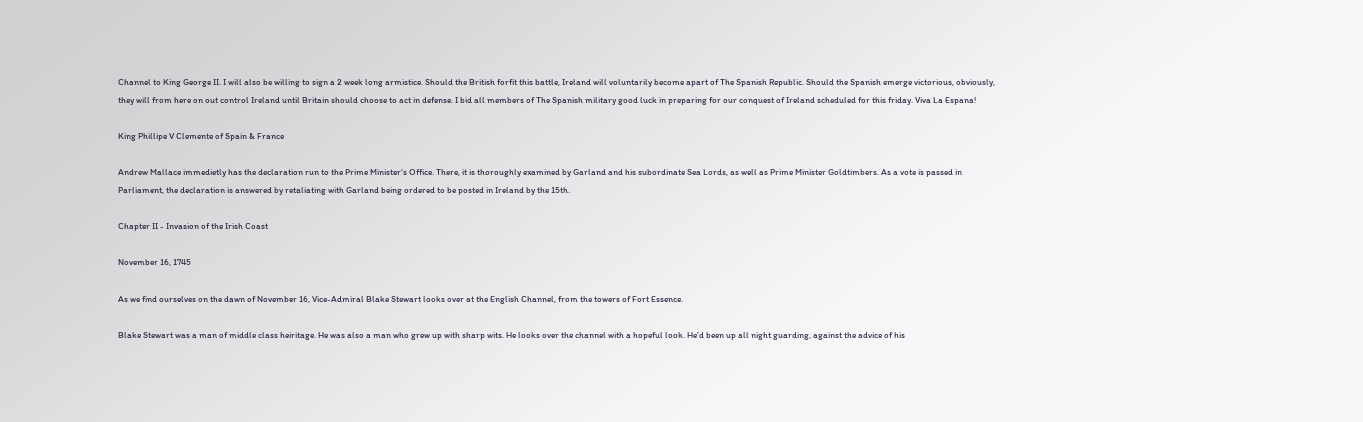Channel to King George II. I will also be willing to sign a 2 week long armistice. Should the British forfit this battle, Ireland will voluntarily become apart of The Spanish Republic. Should the Spanish emerge victorious, obviously, they will from here on out control Ireland until Britain should choose to act in defense. I bid all members of The Spanish military good luck in preparing for our conquest of Ireland scheduled for this friday. Viva La Espana!

King Phillipe V Clemente of Spain & France

Andrew Mallace immedietly has the declaration run to the Prime Minister's Office. There, it is thoroughly examined by Garland and his subordinate Sea Lords, as well as Prime Minister Goldtimbers. As a vote is passed in Parliament, the declaration is answered by retaliating with Garland being ordered to be posted in Ireland by the 15th.

Chapter II - Invasion of the Irish Coast

November 16, 1745

As we find ourselves on the dawn of November 16, Vice-Admiral Blake Stewart looks over at the English Channel, from the towers of Fort Essence.

Blake Stewart was a man of middle class heiritage. He was also a man who grew up with sharp wits. He looks over the channel with a hopeful look. He'd been up all night guarding, against the advice of his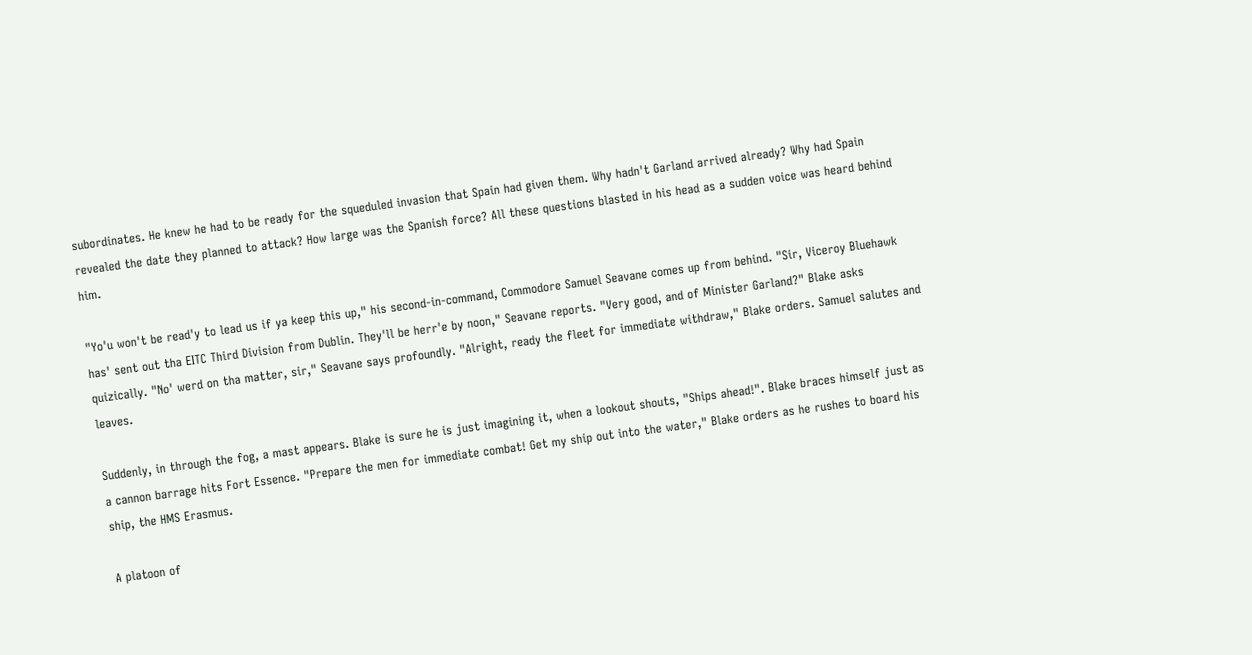subordinates. He knew he had to be ready for the squeduled invasion that Spain had given them. Why hadn't Garland arrived already? Why had Spain revealed the date they planned to attack? How large was the Spanish force? All these questions blasted in his head as a sudden voice was heard behind him.

"Yo'u won't be read'y to lead us if ya keep this up," his second-in-command, Commodore Samuel Seavane comes up from behind. "Sir, Viceroy Bluehawk has' sent out tha EITC Third Division from Dublin. They'll be herr'e by noon," Seavane reports. "Very good, and of Minister Garland?" Blake asks quizically. "No' werd on tha matter, sir," Seavane says profoundly. "Alright, ready the fleet for immediate withdraw," Blake orders. Samuel salutes and leaves.

Suddenly, in through the fog, a mast appears. Blake is sure he is just imagining it, when a lookout shouts, "Ships ahead!". Blake braces himself just as a cannon barrage hits Fort Essence. "Prepare the men for immediate combat! Get my ship out into the water," Blake orders as he rushes to board his ship, the HMS Erasmus.

A platoon of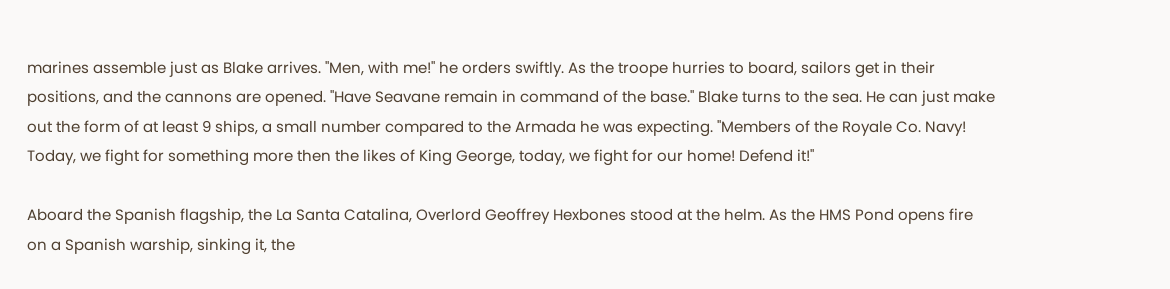marines assemble just as Blake arrives. "Men, with me!" he orders swiftly. As the troope hurries to board, sailors get in their positions, and the cannons are opened. "Have Seavane remain in command of the base." Blake turns to the sea. He can just make out the form of at least 9 ships, a small number compared to the Armada he was expecting. "Members of the Royale Co. Navy! Today, we fight for something more then the likes of King George, today, we fight for our home! Defend it!"

Aboard the Spanish flagship, the La Santa Catalina, Overlord Geoffrey Hexbones stood at the helm. As the HMS Pond opens fire on a Spanish warship, sinking it, the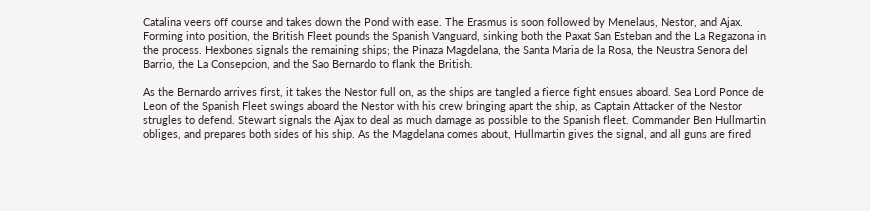Catalina veers off course and takes down the Pond with ease. The Erasmus is soon followed by Menelaus, Nestor, and Ajax. Forming into position, the British Fleet pounds the Spanish Vanguard, sinking both the Paxat San Esteban and the La Regazona in the process. Hexbones signals the remaining ships; the Pinaza Magdelana, the Santa Maria de la Rosa, the Neustra Senora del Barrio, the La Consepcion, and the Sao Bernardo to flank the British.

As the Bernardo arrives first, it takes the Nestor full on, as the ships are tangled a fierce fight ensues aboard. Sea Lord Ponce de Leon of the Spanish Fleet swings aboard the Nestor with his crew bringing apart the ship, as Captain Attacker of the Nestor strugles to defend. Stewart signals the Ajax to deal as much damage as possible to the Spanish fleet. Commander Ben Hullmartin obliges, and prepares both sides of his ship. As the Magdelana comes about, Hullmartin gives the signal, and all guns are fired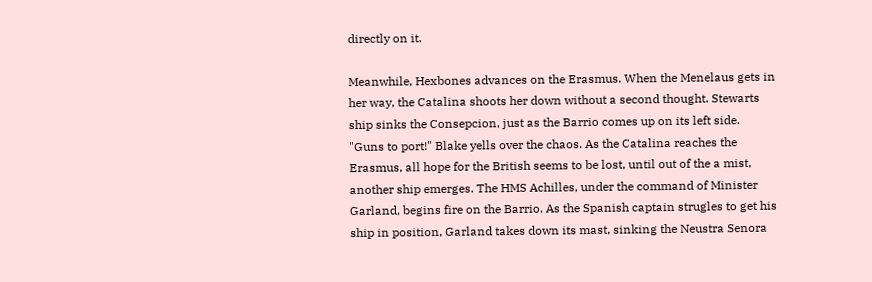directly on it.

Meanwhile, Hexbones advances on the Erasmus. When the Menelaus gets in her way, the Catalina shoots her down without a second thought. Stewarts ship sinks the Consepcion, just as the Barrio comes up on its left side. "Guns to port!" Blake yells over the chaos. As the Catalina reaches the Erasmus, all hope for the British seems to be lost, until out of the a mist, another ship emerges. The HMS Achilles, under the command of Minister Garland, begins fire on the Barrio. As the Spanish captain strugles to get his ship in position, Garland takes down its mast, sinking the Neustra Senora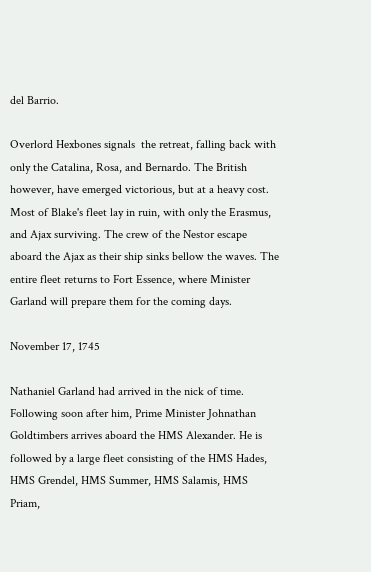del Barrio.

Overlord Hexbones signals  the retreat, falling back with only the Catalina, Rosa, and Bernardo. The British however, have emerged victorious, but at a heavy cost. Most of Blake's fleet lay in ruin, with only the Erasmus, and Ajax surviving. The crew of the Nestor escape aboard the Ajax as their ship sinks bellow the waves. The entire fleet returns to Fort Essence, where Minister Garland will prepare them for the coming days.

November 17, 1745

Nathaniel Garland had arrived in the nick of time. Following soon after him, Prime Minister Johnathan Goldtimbers arrives aboard the HMS Alexander. He is followed by a large fleet consisting of the HMS Hades, HMS Grendel, HMS Summer, HMS Salamis, HMS Priam,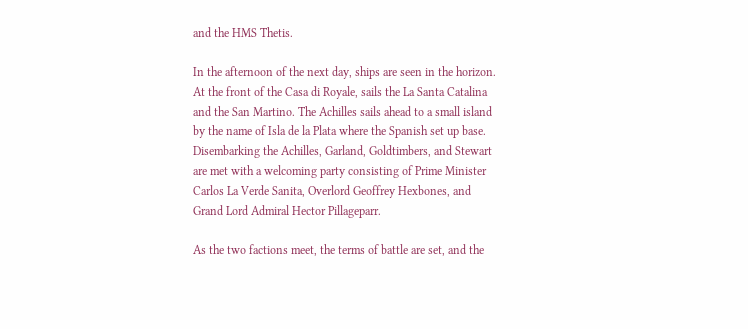and the HMS Thetis.

In the afternoon of the next day, ships are seen in the horizon. At the front of the Casa di Royale, sails the La Santa Catalina and the San Martino. The Achilles sails ahead to a small island by the name of Isla de la Plata where the Spanish set up base. Disembarking the Achilles, Garland, Goldtimbers, and Stewart are met with a welcoming party consisting of Prime Minister Carlos La Verde Sanita, Overlord Geoffrey Hexbones, and Grand Lord Admiral Hector Pillageparr.

As the two factions meet, the terms of battle are set, and the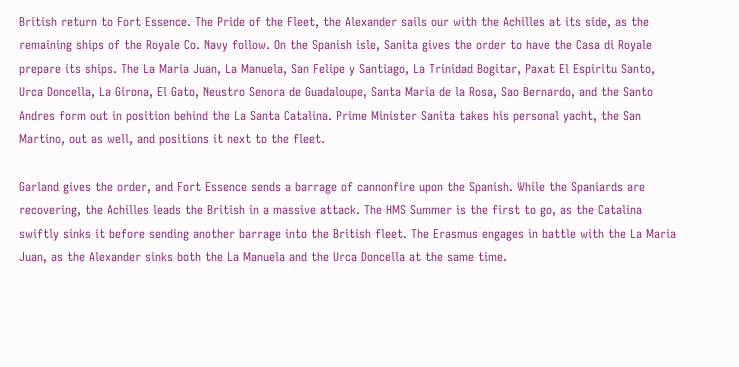British return to Fort Essence. The Pride of the Fleet, the Alexander sails our with the Achilles at its side, as the remaining ships of the Royale Co. Navy follow. On the Spanish isle, Sanita gives the order to have the Casa di Royale prepare its ships. The La Maria Juan, La Manuela, San Felipe y Santiago, La Trinidad Bogitar, Paxat El Espiritu Santo, Urca Doncella, La Girona, El Gato, Neustro Senora de Guadaloupe, Santa Maria de la Rosa, Sao Bernardo, and the Santo Andres form out in position behind the La Santa Catalina. Prime Minister Sanita takes his personal yacht, the San Martino, out as well, and positions it next to the fleet.

Garland gives the order, and Fort Essence sends a barrage of cannonfire upon the Spanish. While the Spaniards are recovering, the Achilles leads the British in a massive attack. The HMS Summer is the first to go, as the Catalina swiftly sinks it before sending another barrage into the British fleet. The Erasmus engages in battle with the La Maria Juan, as the Alexander sinks both the La Manuela and the Urca Doncella at the same time.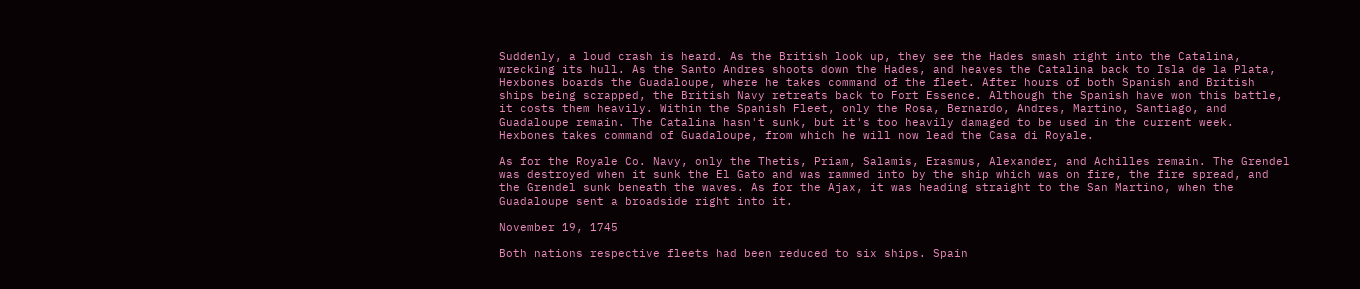Suddenly, a loud crash is heard. As the British look up, they see the Hades smash right into the Catalina, wrecking its hull. As the Santo Andres shoots down the Hades, and heaves the Catalina back to Isla de la Plata, Hexbones boards the Guadaloupe, where he takes command of the fleet. After hours of both Spanish and British ships being scrapped, the British Navy retreats back to Fort Essence. Although the Spanish have won this battle, it costs them heavily. Within the Spanish Fleet, only the Rosa, Bernardo, Andres, Martino, Santiago, and Guadaloupe remain. The Catalina hasn't sunk, but it's too heavily damaged to be used in the current week. Hexbones takes command of Guadaloupe, from which he will now lead the Casa di Royale.

As for the Royale Co. Navy, only the Thetis, Priam, Salamis, Erasmus, Alexander, and Achilles remain. The Grendel was destroyed when it sunk the El Gato and was rammed into by the ship which was on fire, the fire spread, and the Grendel sunk beneath the waves. As for the Ajax, it was heading straight to the San Martino, when the Guadaloupe sent a broadside right into it.

November 19, 1745

Both nations respective fleets had been reduced to six ships. Spain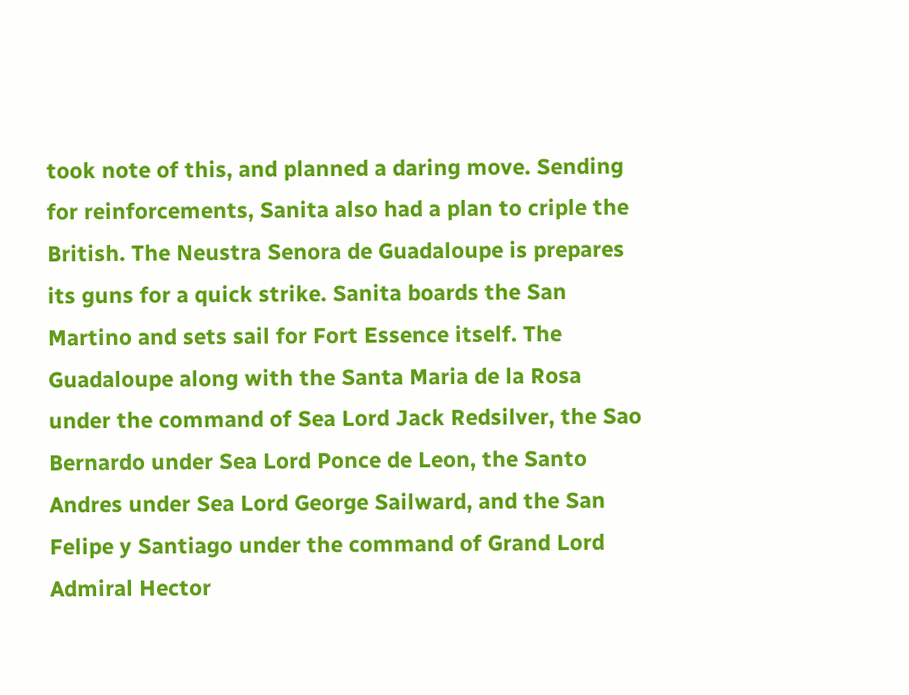took note of this, and planned a daring move. Sending for reinforcements, Sanita also had a plan to criple the British. The Neustra Senora de Guadaloupe is prepares its guns for a quick strike. Sanita boards the San Martino and sets sail for Fort Essence itself. The Guadaloupe along with the Santa Maria de la Rosa under the command of Sea Lord Jack Redsilver, the Sao Bernardo under Sea Lord Ponce de Leon, the Santo Andres under Sea Lord George Sailward, and the San Felipe y Santiago under the command of Grand Lord Admiral Hector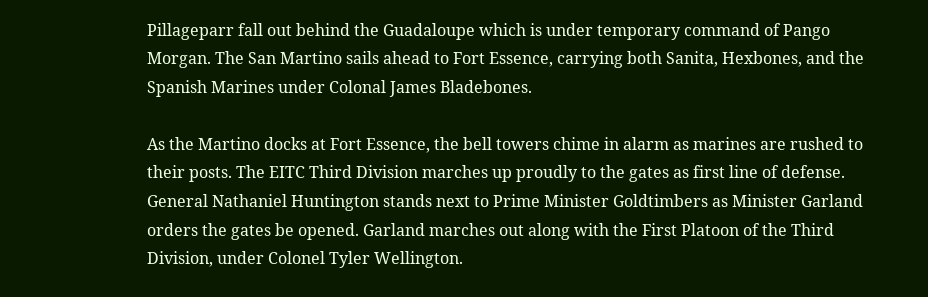Pillageparr fall out behind the Guadaloupe which is under temporary command of Pango Morgan. The San Martino sails ahead to Fort Essence, carrying both Sanita, Hexbones, and the Spanish Marines under Colonal James Bladebones.

As the Martino docks at Fort Essence, the bell towers chime in alarm as marines are rushed to their posts. The EITC Third Division marches up proudly to the gates as first line of defense. General Nathaniel Huntington stands next to Prime Minister Goldtimbers as Minister Garland orders the gates be opened. Garland marches out along with the First Platoon of the Third Division, under Colonel Tyler Wellington.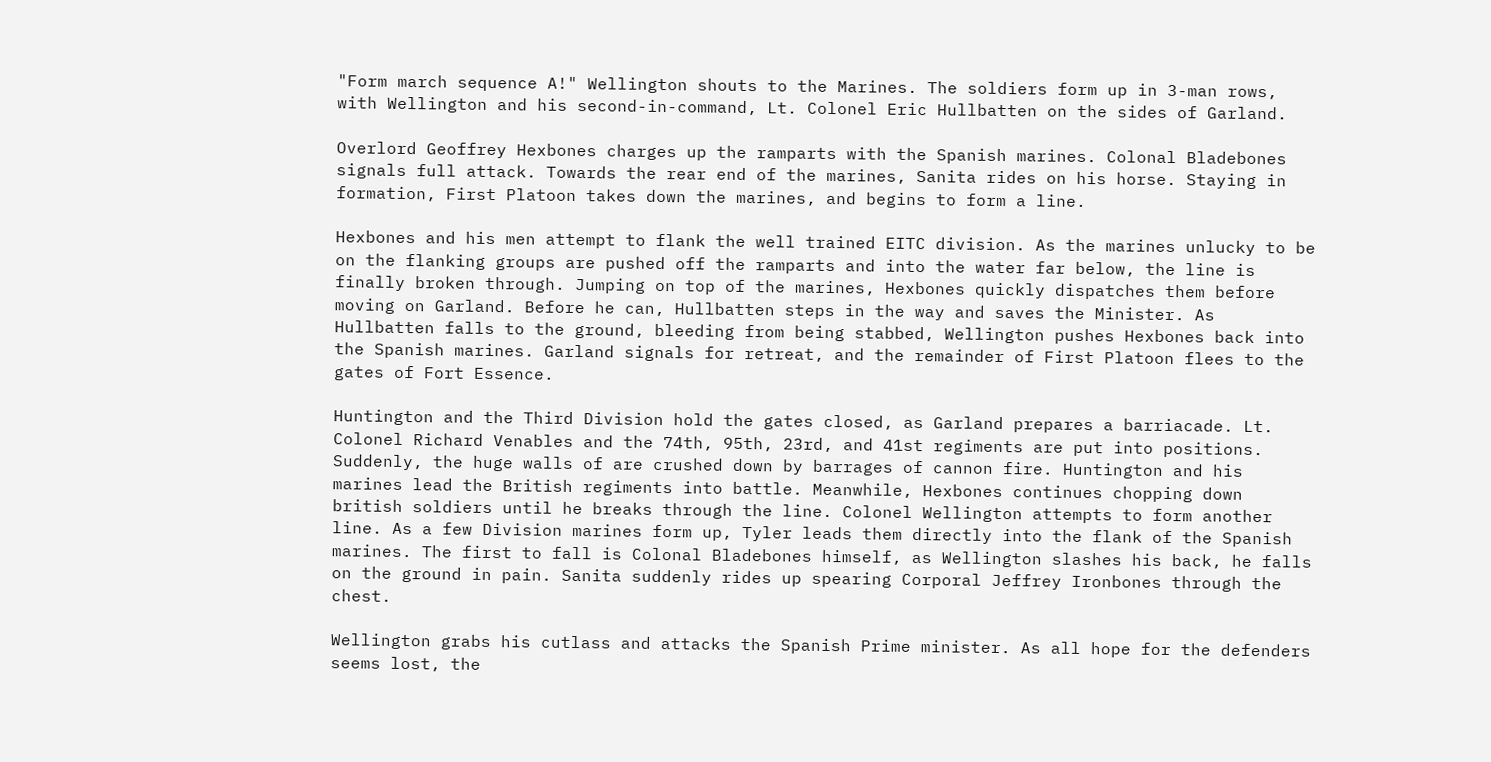"Form march sequence A!" Wellington shouts to the Marines. The soldiers form up in 3-man rows, with Wellington and his second-in-command, Lt. Colonel Eric Hullbatten on the sides of Garland.

Overlord Geoffrey Hexbones charges up the ramparts with the Spanish marines. Colonal Bladebones signals full attack. Towards the rear end of the marines, Sanita rides on his horse. Staying in formation, First Platoon takes down the marines, and begins to form a line.

Hexbones and his men attempt to flank the well trained EITC division. As the marines unlucky to be on the flanking groups are pushed off the ramparts and into the water far below, the line is finally broken through. Jumping on top of the marines, Hexbones quickly dispatches them before moving on Garland. Before he can, Hullbatten steps in the way and saves the Minister. As Hullbatten falls to the ground, bleeding from being stabbed, Wellington pushes Hexbones back into the Spanish marines. Garland signals for retreat, and the remainder of First Platoon flees to the gates of Fort Essence.

Huntington and the Third Division hold the gates closed, as Garland prepares a barriacade. Lt. Colonel Richard Venables and the 74th, 95th, 23rd, and 41st regiments are put into positions. Suddenly, the huge walls of are crushed down by barrages of cannon fire. Huntington and his marines lead the British regiments into battle. Meanwhile, Hexbones continues chopping down british soldiers until he breaks through the line. Colonel Wellington attempts to form another line. As a few Division marines form up, Tyler leads them directly into the flank of the Spanish marines. The first to fall is Colonal Bladebones himself, as Wellington slashes his back, he falls on the ground in pain. Sanita suddenly rides up spearing Corporal Jeffrey Ironbones through the chest.

Wellington grabs his cutlass and attacks the Spanish Prime minister. As all hope for the defenders seems lost, the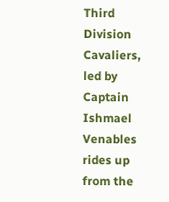Third Division Cavaliers, led by Captain Ishmael Venables rides up from the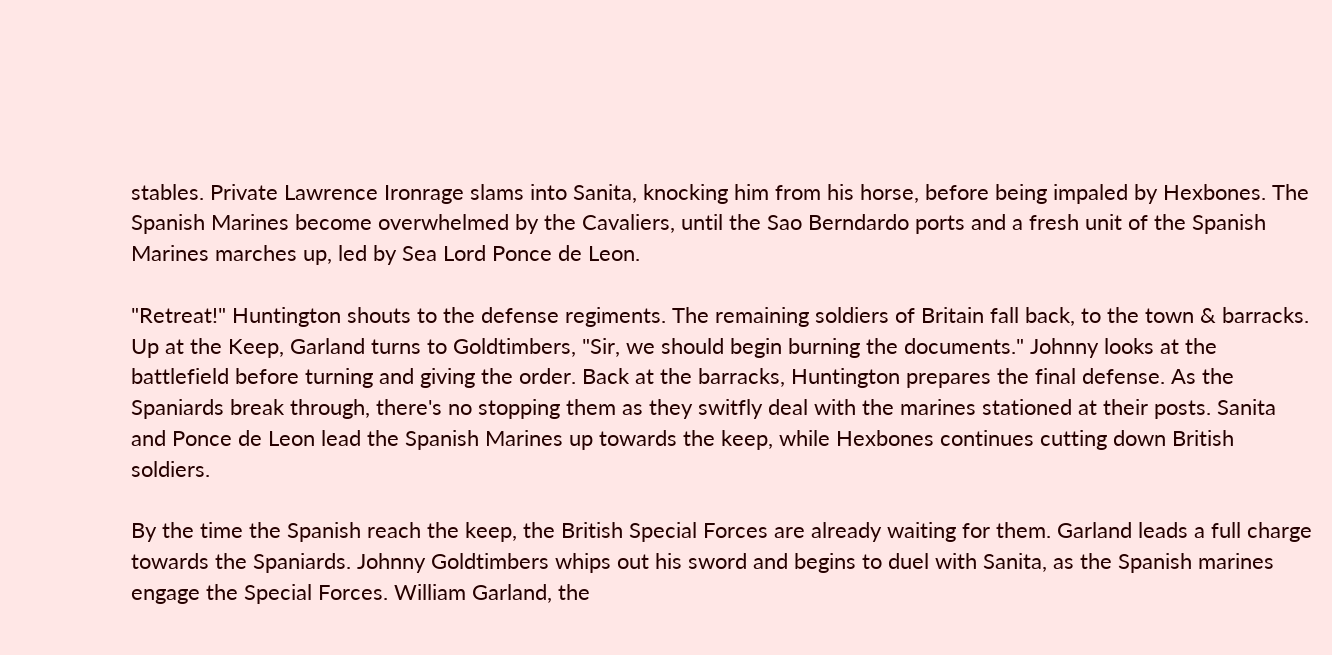stables. Private Lawrence Ironrage slams into Sanita, knocking him from his horse, before being impaled by Hexbones. The Spanish Marines become overwhelmed by the Cavaliers, until the Sao Berndardo ports and a fresh unit of the Spanish Marines marches up, led by Sea Lord Ponce de Leon.

"Retreat!" Huntington shouts to the defense regiments. The remaining soldiers of Britain fall back, to the town & barracks. Up at the Keep, Garland turns to Goldtimbers, "Sir, we should begin burning the documents." Johnny looks at the battlefield before turning and giving the order. Back at the barracks, Huntington prepares the final defense. As the Spaniards break through, there's no stopping them as they switfly deal with the marines stationed at their posts. Sanita and Ponce de Leon lead the Spanish Marines up towards the keep, while Hexbones continues cutting down British soldiers.

By the time the Spanish reach the keep, the British Special Forces are already waiting for them. Garland leads a full charge towards the Spaniards. Johnny Goldtimbers whips out his sword and begins to duel with Sanita, as the Spanish marines engage the Special Forces. William Garland, the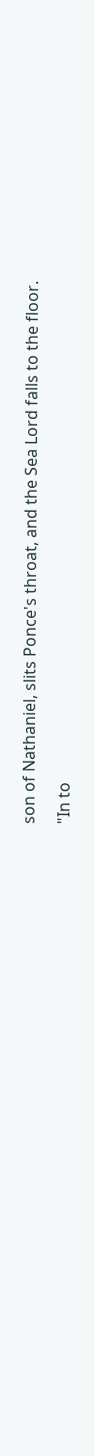son of Nathaniel, slits Ponce's throat, and the Sea Lord falls to the floor.

"In to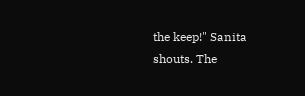the keep!" Sanita shouts. The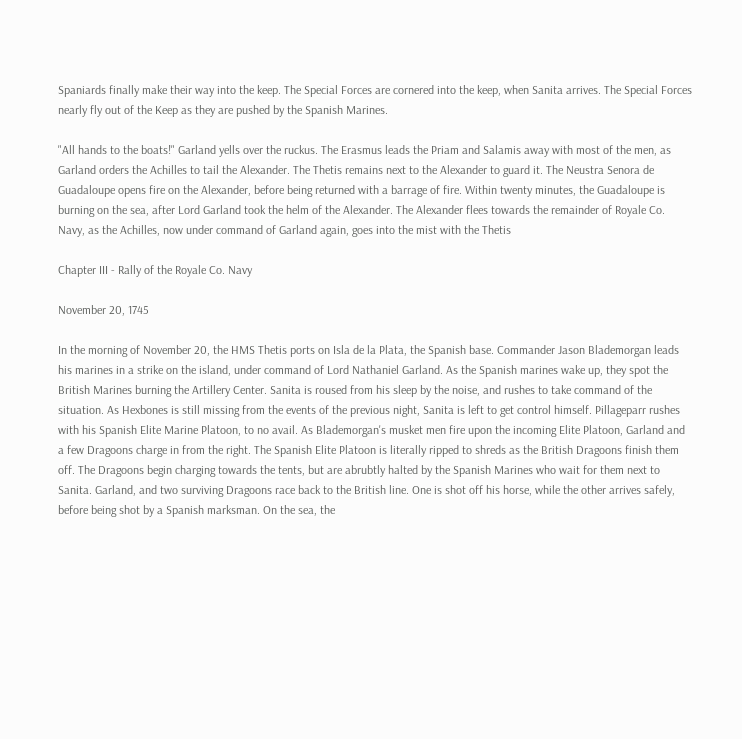Spaniards finally make their way into the keep. The Special Forces are cornered into the keep, when Sanita arrives. The Special Forces nearly fly out of the Keep as they are pushed by the Spanish Marines.

"All hands to the boats!" Garland yells over the ruckus. The Erasmus leads the Priam and Salamis away with most of the men, as Garland orders the Achilles to tail the Alexander. The Thetis remains next to the Alexander to guard it. The Neustra Senora de Guadaloupe opens fire on the Alexander, before being returned with a barrage of fire. Within twenty minutes, the Guadaloupe is burning on the sea, after Lord Garland took the helm of the Alexander. The Alexander flees towards the remainder of Royale Co. Navy, as the Achilles, now under command of Garland again, goes into the mist with the Thetis

Chapter III - Rally of the Royale Co. Navy

November 20, 1745

In the morning of November 20, the HMS Thetis ports on Isla de la Plata, the Spanish base. Commander Jason Blademorgan leads his marines in a strike on the island, under command of Lord Nathaniel Garland. As the Spanish marines wake up, they spot the British Marines burning the Artillery Center. Sanita is roused from his sleep by the noise, and rushes to take command of the situation. As Hexbones is still missing from the events of the previous night, Sanita is left to get control himself. Pillageparr rushes with his Spanish Elite Marine Platoon, to no avail. As Blademorgan's musket men fire upon the incoming Elite Platoon, Garland and a few Dragoons charge in from the right. The Spanish Elite Platoon is literally ripped to shreds as the British Dragoons finish them off. The Dragoons begin charging towards the tents, but are abrubtly halted by the Spanish Marines who wait for them next to Sanita. Garland, and two surviving Dragoons race back to the British line. One is shot off his horse, while the other arrives safely, before being shot by a Spanish marksman. On the sea, the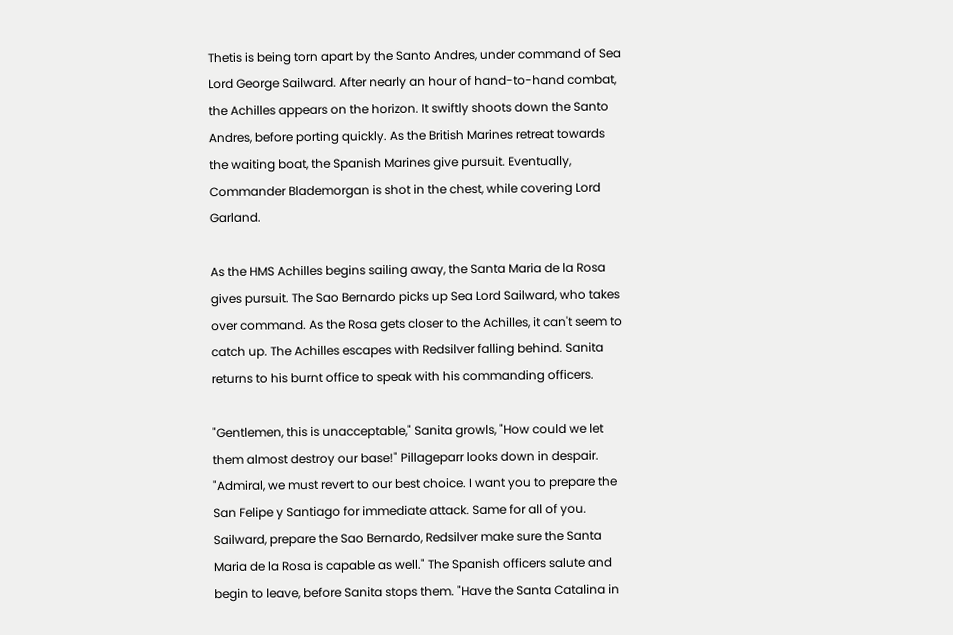Thetis is being torn apart by the Santo Andres, under command of Sea Lord George Sailward. After nearly an hour of hand-to-hand combat, the Achilles appears on the horizon. It swiftly shoots down the Santo Andres, before porting quickly. As the British Marines retreat towards the waiting boat, the Spanish Marines give pursuit. Eventually, Commander Blademorgan is shot in the chest, while covering Lord Garland.

As the HMS Achilles begins sailing away, the Santa Maria de la Rosa gives pursuit. The Sao Bernardo picks up Sea Lord Sailward, who takes over command. As the Rosa gets closer to the Achilles, it can't seem to catch up. The Achilles escapes with Redsilver falling behind. Sanita returns to his burnt office to speak with his commanding officers.

"Gentlemen, this is unacceptable," Sanita growls, "How could we let them almost destroy our base!" Pillageparr looks down in despair. "Admiral, we must revert to our best choice. I want you to prepare the San Felipe y Santiago for immediate attack. Same for all of you. Sailward, prepare the Sao Bernardo, Redsilver make sure the Santa Maria de la Rosa is capable as well." The Spanish officers salute and begin to leave, before Sanita stops them. "Have the Santa Catalina in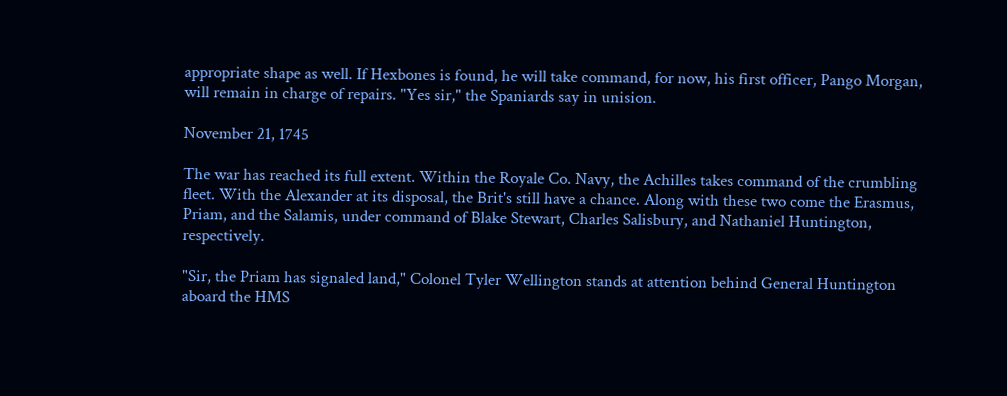appropriate shape as well. If Hexbones is found, he will take command, for now, his first officer, Pango Morgan, will remain in charge of repairs. "Yes sir," the Spaniards say in unision.

November 21, 1745

The war has reached its full extent. Within the Royale Co. Navy, the Achilles takes command of the crumbling fleet. With the Alexander at its disposal, the Brit's still have a chance. Along with these two come the Erasmus, Priam, and the Salamis, under command of Blake Stewart, Charles Salisbury, and Nathaniel Huntington, respectively.

"Sir, the Priam has signaled land," Colonel Tyler Wellington stands at attention behind General Huntington aboard the HMS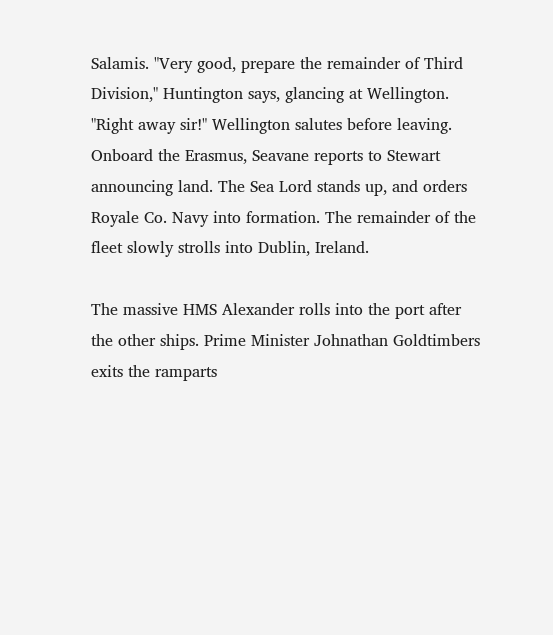Salamis. "Very good, prepare the remainder of Third Division," Huntington says, glancing at Wellington. "Right away sir!" Wellington salutes before leaving. Onboard the Erasmus, Seavane reports to Stewart announcing land. The Sea Lord stands up, and orders Royale Co. Navy into formation. The remainder of the fleet slowly strolls into Dublin, Ireland.

The massive HMS Alexander rolls into the port after the other ships. Prime Minister Johnathan Goldtimbers exits the ramparts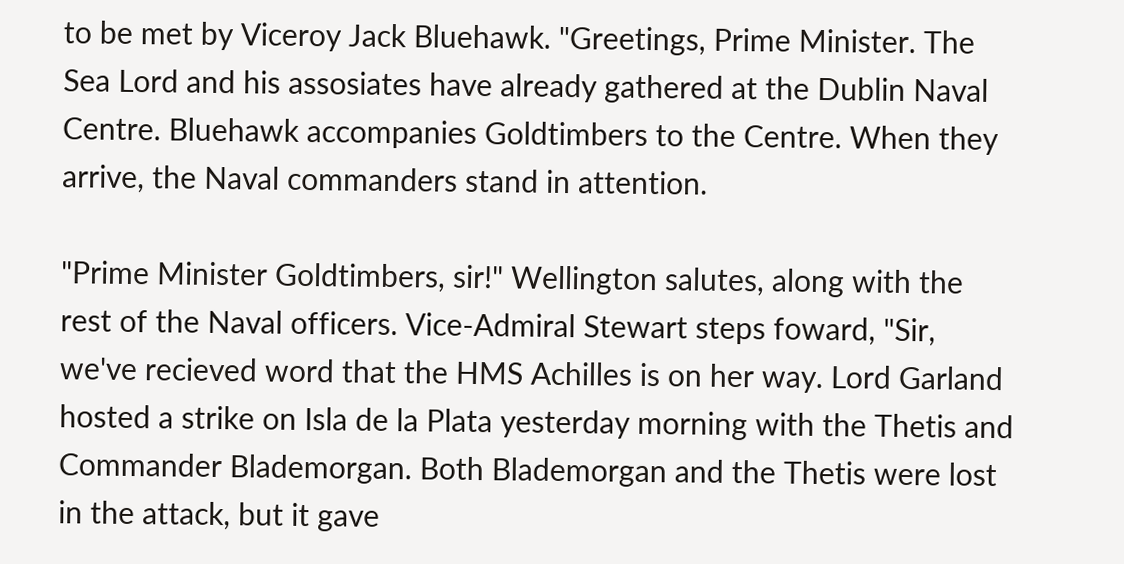to be met by Viceroy Jack Bluehawk. "Greetings, Prime Minister. The Sea Lord and his assosiates have already gathered at the Dublin Naval Centre. Bluehawk accompanies Goldtimbers to the Centre. When they arrive, the Naval commanders stand in attention.

"Prime Minister Goldtimbers, sir!" Wellington salutes, along with the rest of the Naval officers. Vice-Admiral Stewart steps foward, "Sir, we've recieved word that the HMS Achilles is on her way. Lord Garland hosted a strike on Isla de la Plata yesterday morning with the Thetis and Commander Blademorgan. Both Blademorgan and the Thetis were lost in the attack, but it gave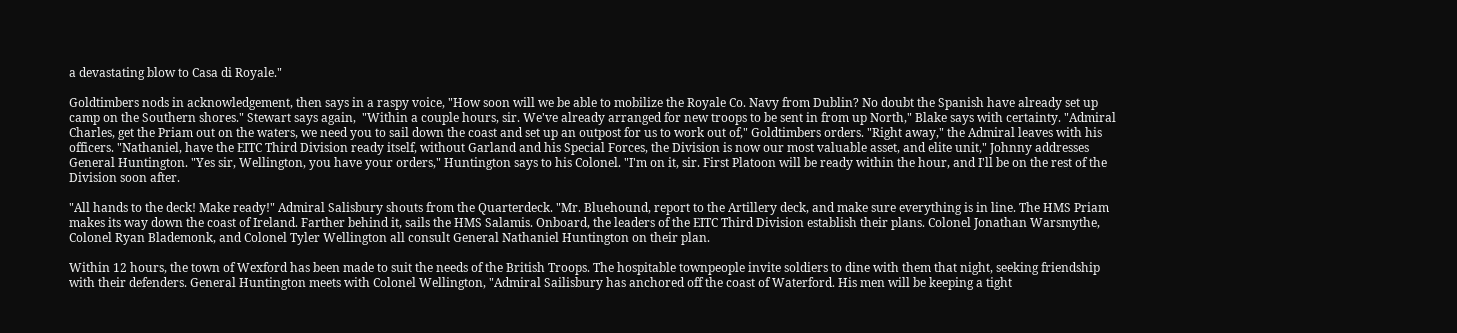a devastating blow to Casa di Royale."

Goldtimbers nods in acknowledgement, then says in a raspy voice, "How soon will we be able to mobilize the Royale Co. Navy from Dublin? No doubt the Spanish have already set up camp on the Southern shores." Stewart says again,  "Within a couple hours, sir. We've already arranged for new troops to be sent in from up North," Blake says with certainty. "Admiral Charles, get the Priam out on the waters, we need you to sail down the coast and set up an outpost for us to work out of," Goldtimbers orders. "Right away," the Admiral leaves with his officers. "Nathaniel, have the EITC Third Division ready itself, without Garland and his Special Forces, the Division is now our most valuable asset, and elite unit," Johnny addresses General Huntington. "Yes sir, Wellington, you have your orders," Huntington says to his Colonel. "I'm on it, sir. First Platoon will be ready within the hour, and I'll be on the rest of the Division soon after.

"All hands to the deck! Make ready!" Admiral Salisbury shouts from the Quarterdeck. "Mr. Bluehound, report to the Artillery deck, and make sure everything is in line. The HMS Priam makes its way down the coast of Ireland. Farther behind it, sails the HMS Salamis. Onboard, the leaders of the EITC Third Division establish their plans. Colonel Jonathan Warsmythe, Colonel Ryan Blademonk, and Colonel Tyler Wellington all consult General Nathaniel Huntington on their plan.

Within 12 hours, the town of Wexford has been made to suit the needs of the British Troops. The hospitable townpeople invite soldiers to dine with them that night, seeking friendship with their defenders. General Huntington meets with Colonel Wellington, "Admiral Sailisbury has anchored off the coast of Waterford. His men will be keeping a tight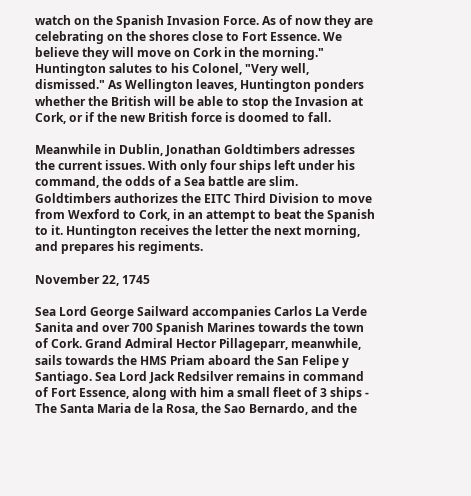watch on the Spanish Invasion Force. As of now they are celebrating on the shores close to Fort Essence. We believe they will move on Cork in the morning." Huntington salutes to his Colonel, "Very well, dismissed." As Wellington leaves, Huntington ponders whether the British will be able to stop the Invasion at Cork, or if the new British force is doomed to fall.

Meanwhile in Dublin, Jonathan Goldtimbers adresses the current issues. With only four ships left under his command, the odds of a Sea battle are slim. Goldtimbers authorizes the EITC Third Division to move from Wexford to Cork, in an attempt to beat the Spanish to it. Huntington receives the letter the next morning, and prepares his regiments.

November 22, 1745

Sea Lord George Sailward accompanies Carlos La Verde Sanita and over 700 Spanish Marines towards the town of Cork. Grand Admiral Hector Pillageparr, meanwhile, sails towards the HMS Priam aboard the San Felipe y Santiago. Sea Lord Jack Redsilver remains in command of Fort Essence, along with him a small fleet of 3 ships - The Santa Maria de la Rosa, the Sao Bernardo, and the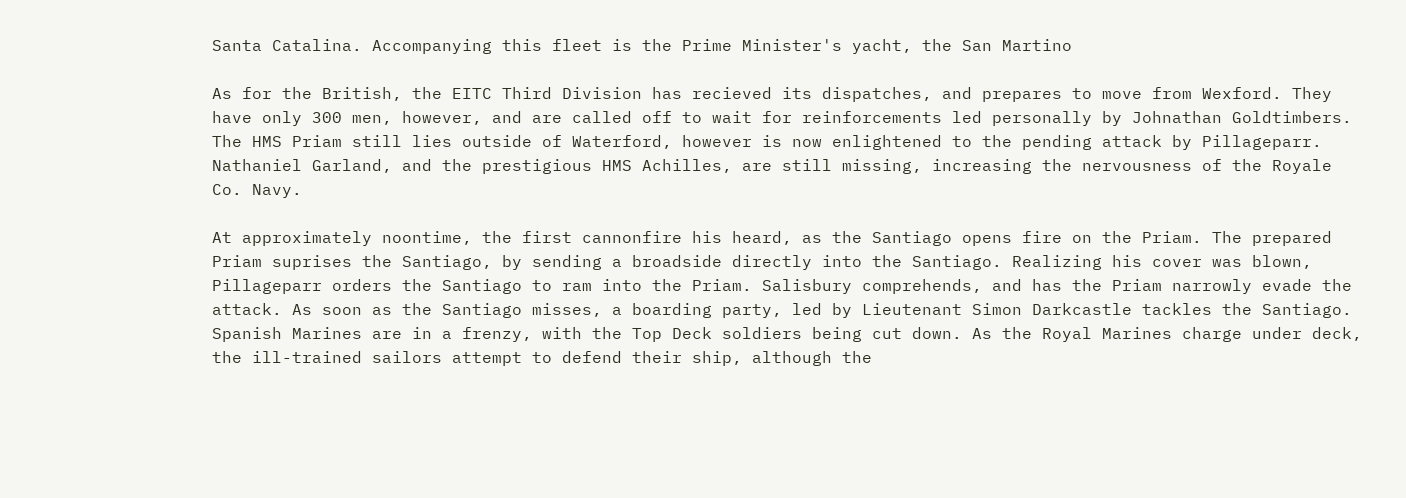Santa Catalina. Accompanying this fleet is the Prime Minister's yacht, the San Martino

As for the British, the EITC Third Division has recieved its dispatches, and prepares to move from Wexford. They have only 300 men, however, and are called off to wait for reinforcements led personally by Johnathan Goldtimbers. The HMS Priam still lies outside of Waterford, however is now enlightened to the pending attack by Pillageparr. Nathaniel Garland, and the prestigious HMS Achilles, are still missing, increasing the nervousness of the Royale Co. Navy.

At approximately noontime, the first cannonfire his heard, as the Santiago opens fire on the Priam. The prepared Priam suprises the Santiago, by sending a broadside directly into the Santiago. Realizing his cover was blown, Pillageparr orders the Santiago to ram into the Priam. Salisbury comprehends, and has the Priam narrowly evade the attack. As soon as the Santiago misses, a boarding party, led by Lieutenant Simon Darkcastle tackles the Santiago. Spanish Marines are in a frenzy, with the Top Deck soldiers being cut down. As the Royal Marines charge under deck, the ill-trained sailors attempt to defend their ship, although the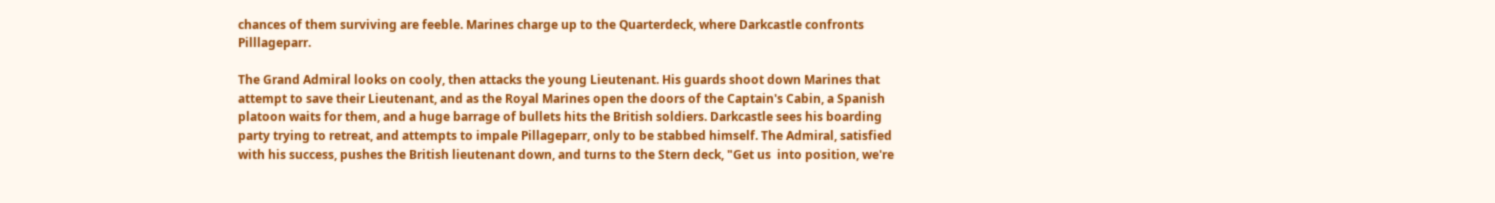chances of them surviving are feeble. Marines charge up to the Quarterdeck, where Darkcastle confronts Pilllageparr.

The Grand Admiral looks on cooly, then attacks the young Lieutenant. His guards shoot down Marines that attempt to save their Lieutenant, and as the Royal Marines open the doors of the Captain's Cabin, a Spanish platoon waits for them, and a huge barrage of bullets hits the British soldiers. Darkcastle sees his boarding party trying to retreat, and attempts to impale Pillageparr, only to be stabbed himself. The Admiral, satisfied with his success, pushes the British lieutenant down, and turns to the Stern deck, "Get us  into position, we're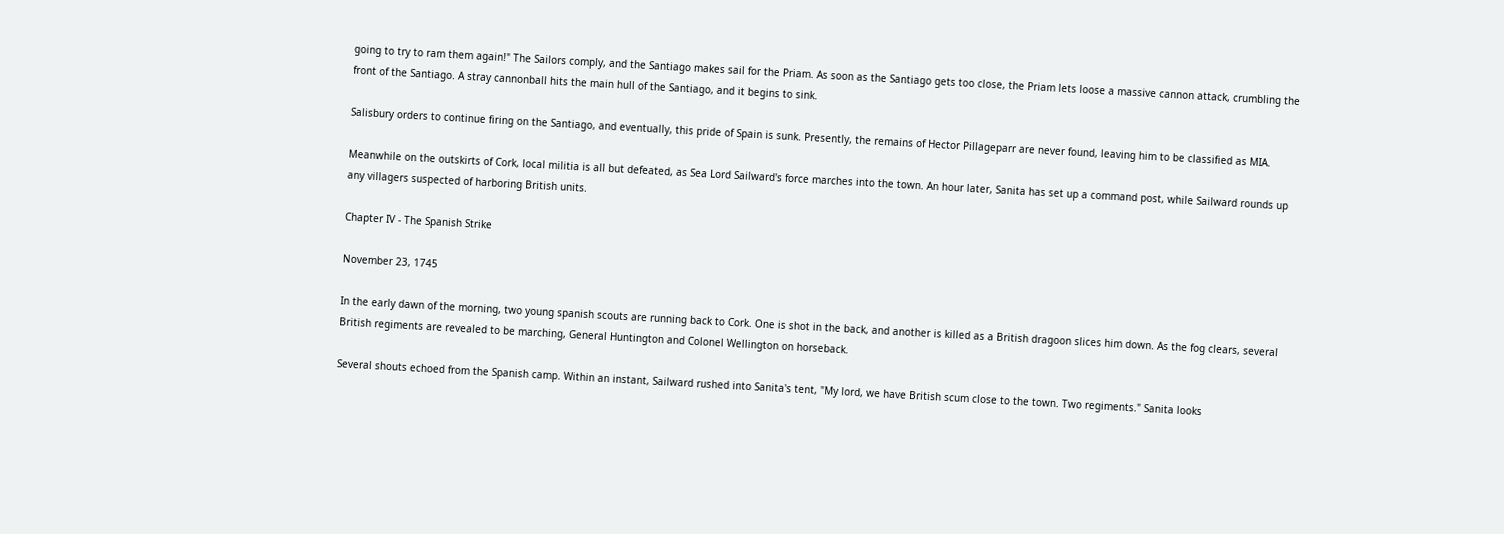going to try to ram them again!" The Sailors comply, and the Santiago makes sail for the Priam. As soon as the Santiago gets too close, the Priam lets loose a massive cannon attack, crumbling the front of the Santiago. A stray cannonball hits the main hull of the Santiago, and it begins to sink.

Salisbury orders to continue firing on the Santiago, and eventually, this pride of Spain is sunk. Presently, the remains of Hector Pillageparr are never found, leaving him to be classified as MIA.

Meanwhile on the outskirts of Cork, local militia is all but defeated, as Sea Lord Sailward's force marches into the town. An hour later, Sanita has set up a command post, while Sailward rounds up any villagers suspected of harboring British units.

Chapter IV - The Spanish Strike

November 23, 1745

In the early dawn of the morning, two young spanish scouts are running back to Cork. One is shot in the back, and another is killed as a British dragoon slices him down. As the fog clears, several British regiments are revealed to be marching, General Huntington and Colonel Wellington on horseback.

Several shouts echoed from the Spanish camp. Within an instant, Sailward rushed into Sanita's tent, "My lord, we have British scum close to the town. Two regiments." Sanita looks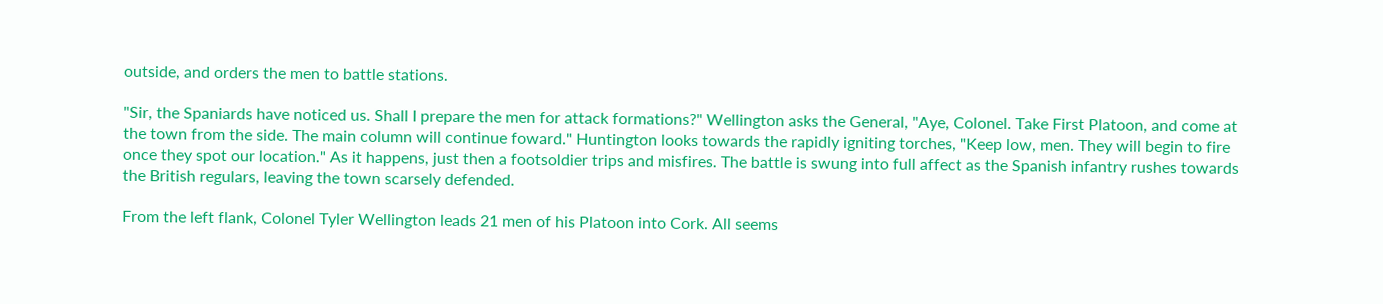outside, and orders the men to battle stations.

"Sir, the Spaniards have noticed us. Shall I prepare the men for attack formations?" Wellington asks the General, "Aye, Colonel. Take First Platoon, and come at the town from the side. The main column will continue foward." Huntington looks towards the rapidly igniting torches, "Keep low, men. They will begin to fire once they spot our location." As it happens, just then a footsoldier trips and misfires. The battle is swung into full affect as the Spanish infantry rushes towards the British regulars, leaving the town scarsely defended.

From the left flank, Colonel Tyler Wellington leads 21 men of his Platoon into Cork. All seems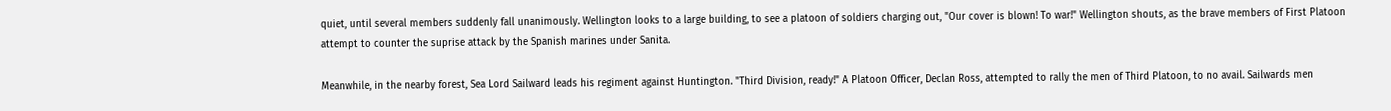quiet, until several members suddenly fall unanimously. Wellington looks to a large building, to see a platoon of soldiers charging out, "Our cover is blown! To war!" Wellington shouts, as the brave members of First Platoon attempt to counter the suprise attack by the Spanish marines under Sanita.

Meanwhile, in the nearby forest, Sea Lord Sailward leads his regiment against Huntington. "Third Division, ready!" A Platoon Officer, Declan Ross, attempted to rally the men of Third Platoon, to no avail. Sailwards men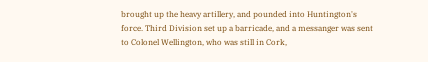brought up the heavy artillery, and pounded into Huntington's force. Third Division set up a barricade, and a messanger was sent to Colonel Wellington, who was still in Cork,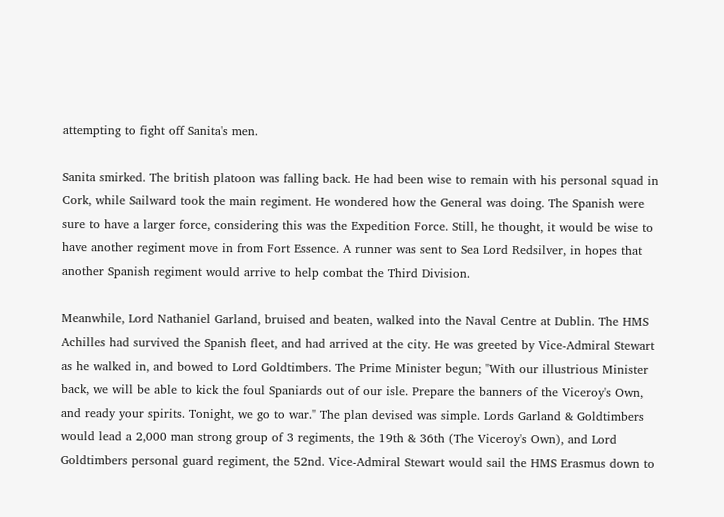attempting to fight off Sanita's men.

Sanita smirked. The british platoon was falling back. He had been wise to remain with his personal squad in Cork, while Sailward took the main regiment. He wondered how the General was doing. The Spanish were sure to have a larger force, considering this was the Expedition Force. Still, he thought, it would be wise to have another regiment move in from Fort Essence. A runner was sent to Sea Lord Redsilver, in hopes that another Spanish regiment would arrive to help combat the Third Division.

Meanwhile, Lord Nathaniel Garland, bruised and beaten, walked into the Naval Centre at Dublin. The HMS Achilles had survived the Spanish fleet, and had arrived at the city. He was greeted by Vice-Admiral Stewart as he walked in, and bowed to Lord Goldtimbers. The Prime Minister begun; "With our illustrious Minister back, we will be able to kick the foul Spaniards out of our isle. Prepare the banners of the Viceroy's Own, and ready your spirits. Tonight, we go to war." The plan devised was simple. Lords Garland & Goldtimbers would lead a 2,000 man strong group of 3 regiments, the 19th & 36th (The Viceroy's Own), and Lord Goldtimbers personal guard regiment, the 52nd. Vice-Admiral Stewart would sail the HMS Erasmus down to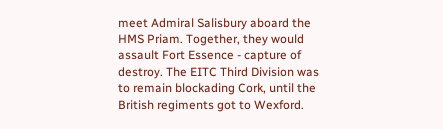meet Admiral Salisbury aboard the HMS Priam. Together, they would assault Fort Essence - capture of destroy. The EITC Third Division was to remain blockading Cork, until the British regiments got to Wexford.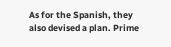As for the Spanish, they also devised a plan. Prime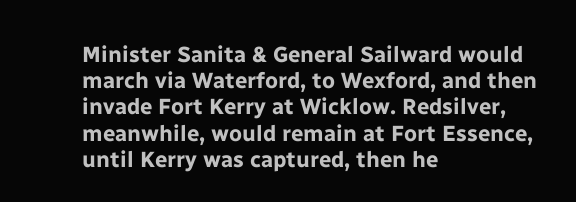Minister Sanita & General Sailward would march via Waterford, to Wexford, and then invade Fort Kerry at Wicklow. Redsilver, meanwhile, would remain at Fort Essence, until Kerry was captured, then he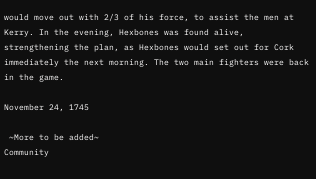would move out with 2/3 of his force, to assist the men at Kerry. In the evening, Hexbones was found alive, strengthening the plan, as Hexbones would set out for Cork immediately the next morning. The two main fighters were back in the game.

November 24, 1745

 ~More to be added~
Community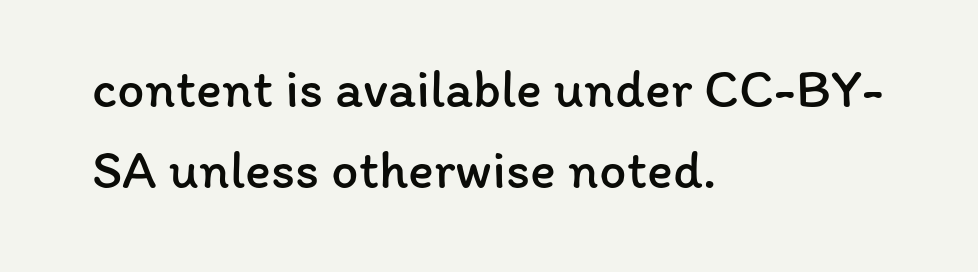content is available under CC-BY-SA unless otherwise noted.